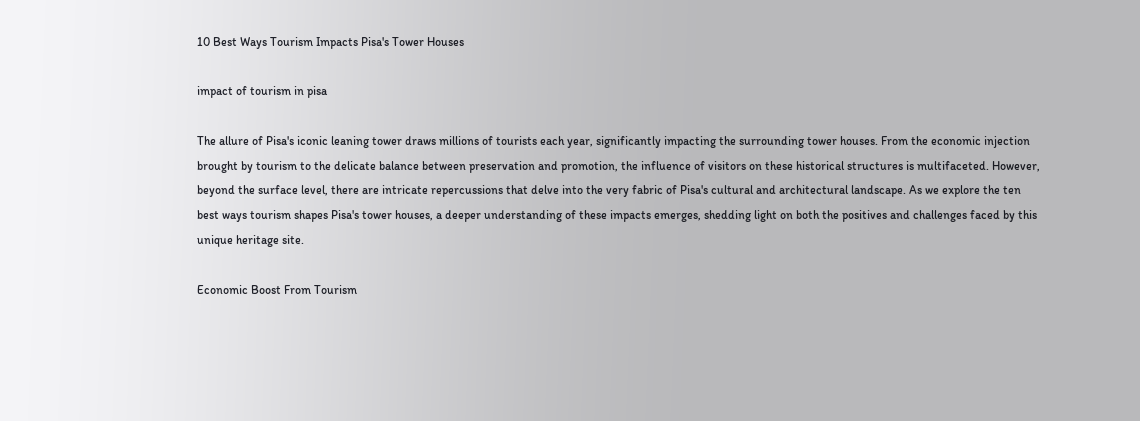10 Best Ways Tourism Impacts Pisa's Tower Houses

impact of tourism in pisa

The allure of Pisa's iconic leaning tower draws millions of tourists each year, significantly impacting the surrounding tower houses. From the economic injection brought by tourism to the delicate balance between preservation and promotion, the influence of visitors on these historical structures is multifaceted. However, beyond the surface level, there are intricate repercussions that delve into the very fabric of Pisa's cultural and architectural landscape. As we explore the ten best ways tourism shapes Pisa's tower houses, a deeper understanding of these impacts emerges, shedding light on both the positives and challenges faced by this unique heritage site.

Economic Boost From Tourism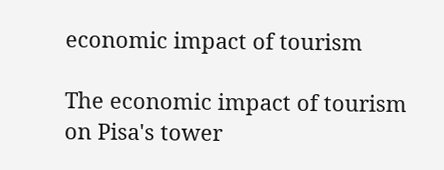economic impact of tourism

The economic impact of tourism on Pisa's tower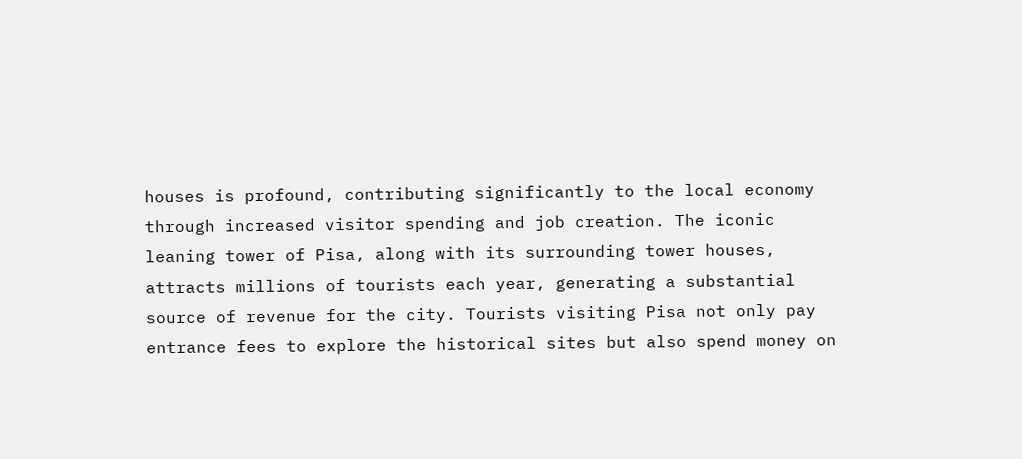houses is profound, contributing significantly to the local economy through increased visitor spending and job creation. The iconic leaning tower of Pisa, along with its surrounding tower houses, attracts millions of tourists each year, generating a substantial source of revenue for the city. Tourists visiting Pisa not only pay entrance fees to explore the historical sites but also spend money on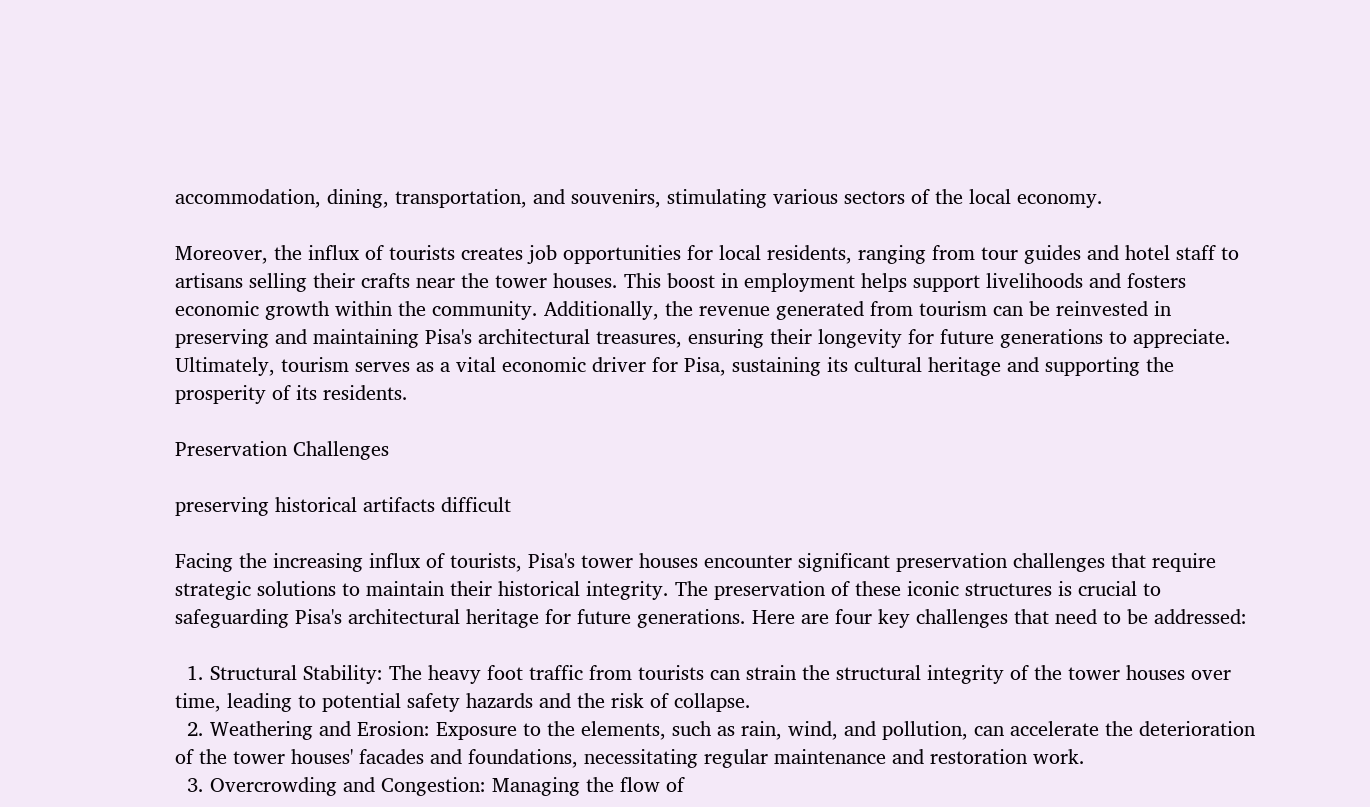accommodation, dining, transportation, and souvenirs, stimulating various sectors of the local economy.

Moreover, the influx of tourists creates job opportunities for local residents, ranging from tour guides and hotel staff to artisans selling their crafts near the tower houses. This boost in employment helps support livelihoods and fosters economic growth within the community. Additionally, the revenue generated from tourism can be reinvested in preserving and maintaining Pisa's architectural treasures, ensuring their longevity for future generations to appreciate. Ultimately, tourism serves as a vital economic driver for Pisa, sustaining its cultural heritage and supporting the prosperity of its residents.

Preservation Challenges

preserving historical artifacts difficult

Facing the increasing influx of tourists, Pisa's tower houses encounter significant preservation challenges that require strategic solutions to maintain their historical integrity. The preservation of these iconic structures is crucial to safeguarding Pisa's architectural heritage for future generations. Here are four key challenges that need to be addressed:

  1. Structural Stability: The heavy foot traffic from tourists can strain the structural integrity of the tower houses over time, leading to potential safety hazards and the risk of collapse.
  2. Weathering and Erosion: Exposure to the elements, such as rain, wind, and pollution, can accelerate the deterioration of the tower houses' facades and foundations, necessitating regular maintenance and restoration work.
  3. Overcrowding and Congestion: Managing the flow of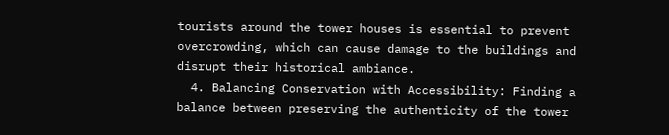tourists around the tower houses is essential to prevent overcrowding, which can cause damage to the buildings and disrupt their historical ambiance.
  4. Balancing Conservation with Accessibility: Finding a balance between preserving the authenticity of the tower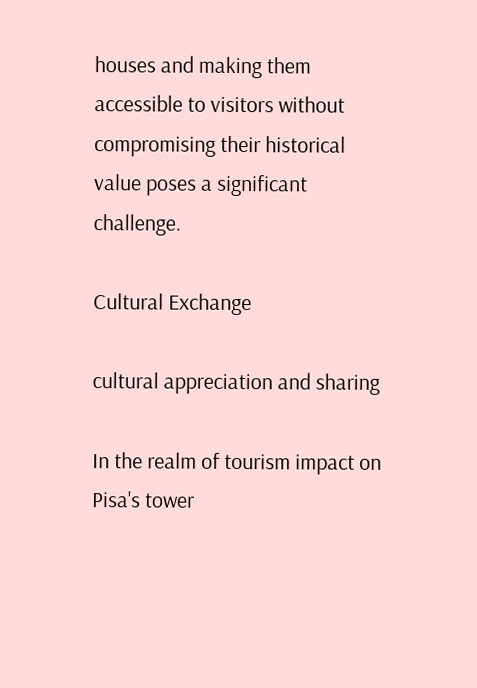houses and making them accessible to visitors without compromising their historical value poses a significant challenge.

Cultural Exchange

cultural appreciation and sharing

In the realm of tourism impact on Pisa's tower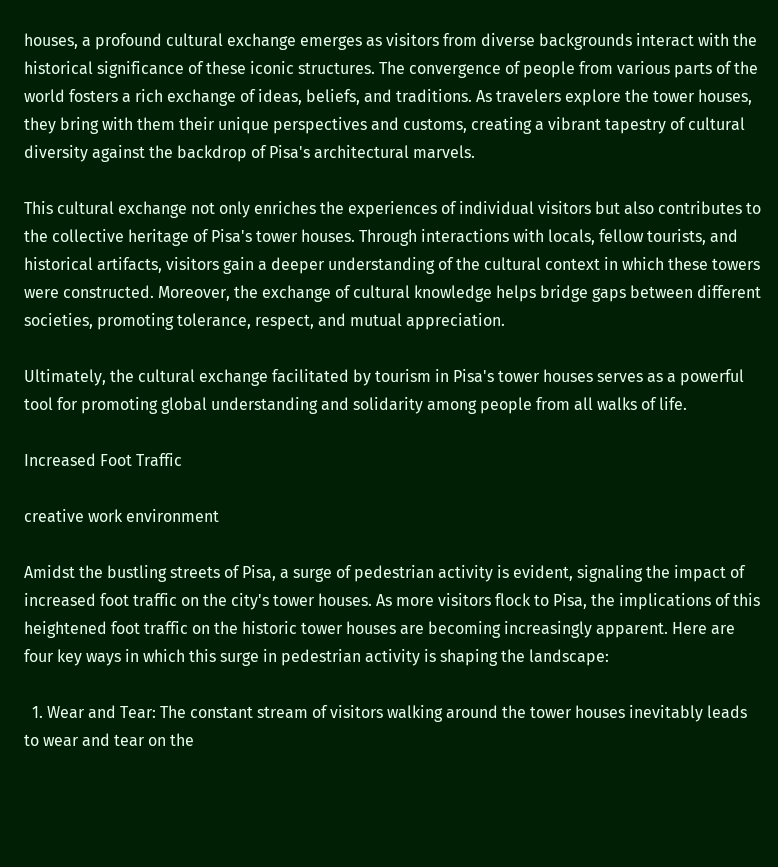houses, a profound cultural exchange emerges as visitors from diverse backgrounds interact with the historical significance of these iconic structures. The convergence of people from various parts of the world fosters a rich exchange of ideas, beliefs, and traditions. As travelers explore the tower houses, they bring with them their unique perspectives and customs, creating a vibrant tapestry of cultural diversity against the backdrop of Pisa's architectural marvels.

This cultural exchange not only enriches the experiences of individual visitors but also contributes to the collective heritage of Pisa's tower houses. Through interactions with locals, fellow tourists, and historical artifacts, visitors gain a deeper understanding of the cultural context in which these towers were constructed. Moreover, the exchange of cultural knowledge helps bridge gaps between different societies, promoting tolerance, respect, and mutual appreciation.

Ultimately, the cultural exchange facilitated by tourism in Pisa's tower houses serves as a powerful tool for promoting global understanding and solidarity among people from all walks of life.

Increased Foot Traffic

creative work environment

Amidst the bustling streets of Pisa, a surge of pedestrian activity is evident, signaling the impact of increased foot traffic on the city's tower houses. As more visitors flock to Pisa, the implications of this heightened foot traffic on the historic tower houses are becoming increasingly apparent. Here are four key ways in which this surge in pedestrian activity is shaping the landscape:

  1. Wear and Tear: The constant stream of visitors walking around the tower houses inevitably leads to wear and tear on the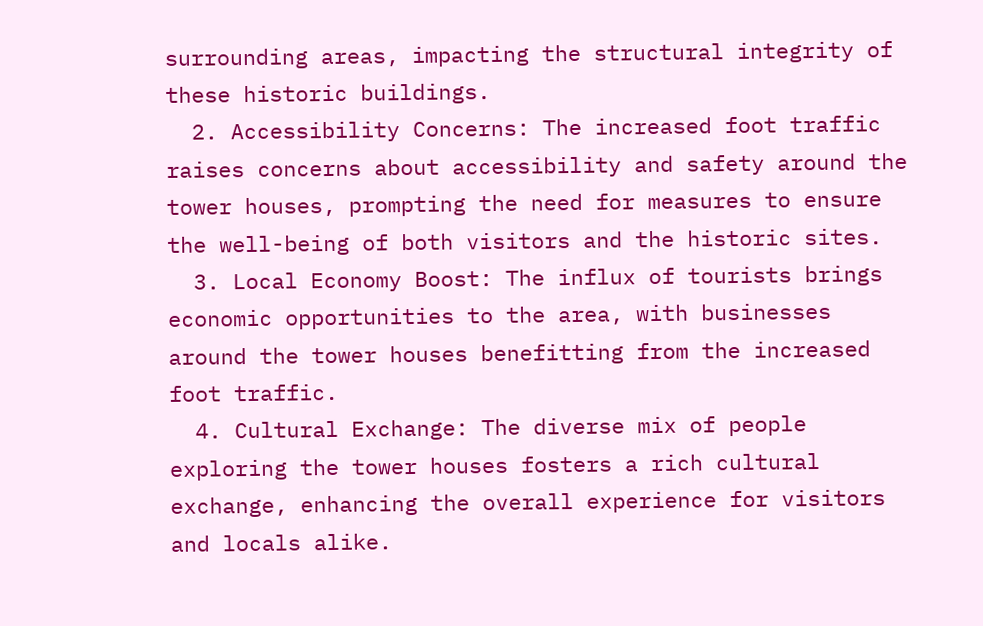surrounding areas, impacting the structural integrity of these historic buildings.
  2. Accessibility Concerns: The increased foot traffic raises concerns about accessibility and safety around the tower houses, prompting the need for measures to ensure the well-being of both visitors and the historic sites.
  3. Local Economy Boost: The influx of tourists brings economic opportunities to the area, with businesses around the tower houses benefitting from the increased foot traffic.
  4. Cultural Exchange: The diverse mix of people exploring the tower houses fosters a rich cultural exchange, enhancing the overall experience for visitors and locals alike.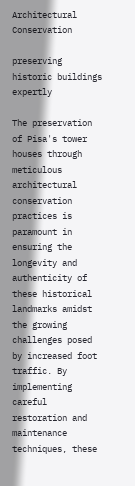Architectural Conservation

preserving historic buildings expertly

The preservation of Pisa's tower houses through meticulous architectural conservation practices is paramount in ensuring the longevity and authenticity of these historical landmarks amidst the growing challenges posed by increased foot traffic. By implementing careful restoration and maintenance techniques, these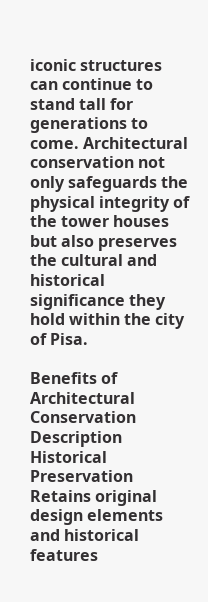iconic structures can continue to stand tall for generations to come. Architectural conservation not only safeguards the physical integrity of the tower houses but also preserves the cultural and historical significance they hold within the city of Pisa.

Benefits of Architectural Conservation Description
Historical Preservation Retains original design elements and historical features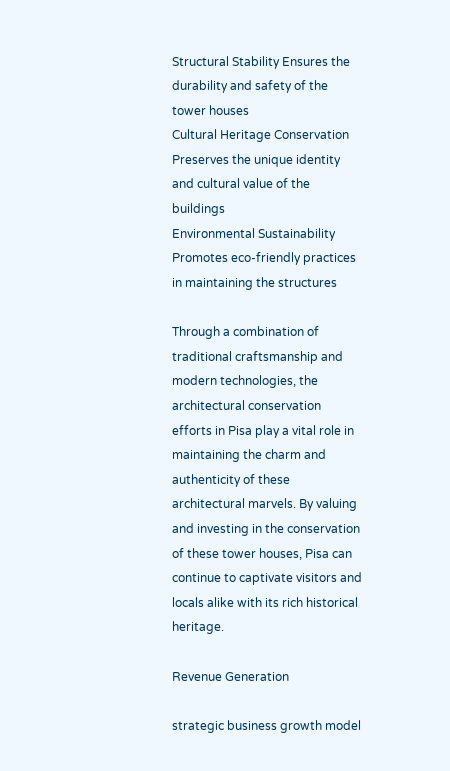Structural Stability Ensures the durability and safety of the tower houses
Cultural Heritage Conservation Preserves the unique identity and cultural value of the buildings
Environmental Sustainability Promotes eco-friendly practices in maintaining the structures

Through a combination of traditional craftsmanship and modern technologies, the architectural conservation efforts in Pisa play a vital role in maintaining the charm and authenticity of these architectural marvels. By valuing and investing in the conservation of these tower houses, Pisa can continue to captivate visitors and locals alike with its rich historical heritage.

Revenue Generation

strategic business growth model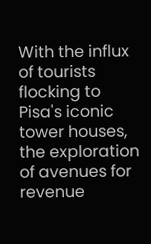With the influx of tourists flocking to Pisa's iconic tower houses, the exploration of avenues for revenue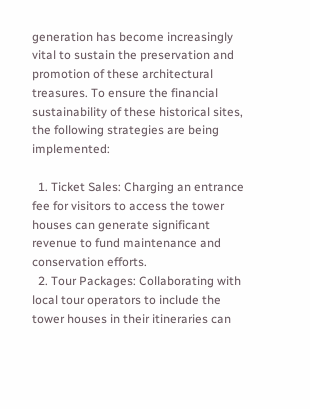generation has become increasingly vital to sustain the preservation and promotion of these architectural treasures. To ensure the financial sustainability of these historical sites, the following strategies are being implemented:

  1. Ticket Sales: Charging an entrance fee for visitors to access the tower houses can generate significant revenue to fund maintenance and conservation efforts.
  2. Tour Packages: Collaborating with local tour operators to include the tower houses in their itineraries can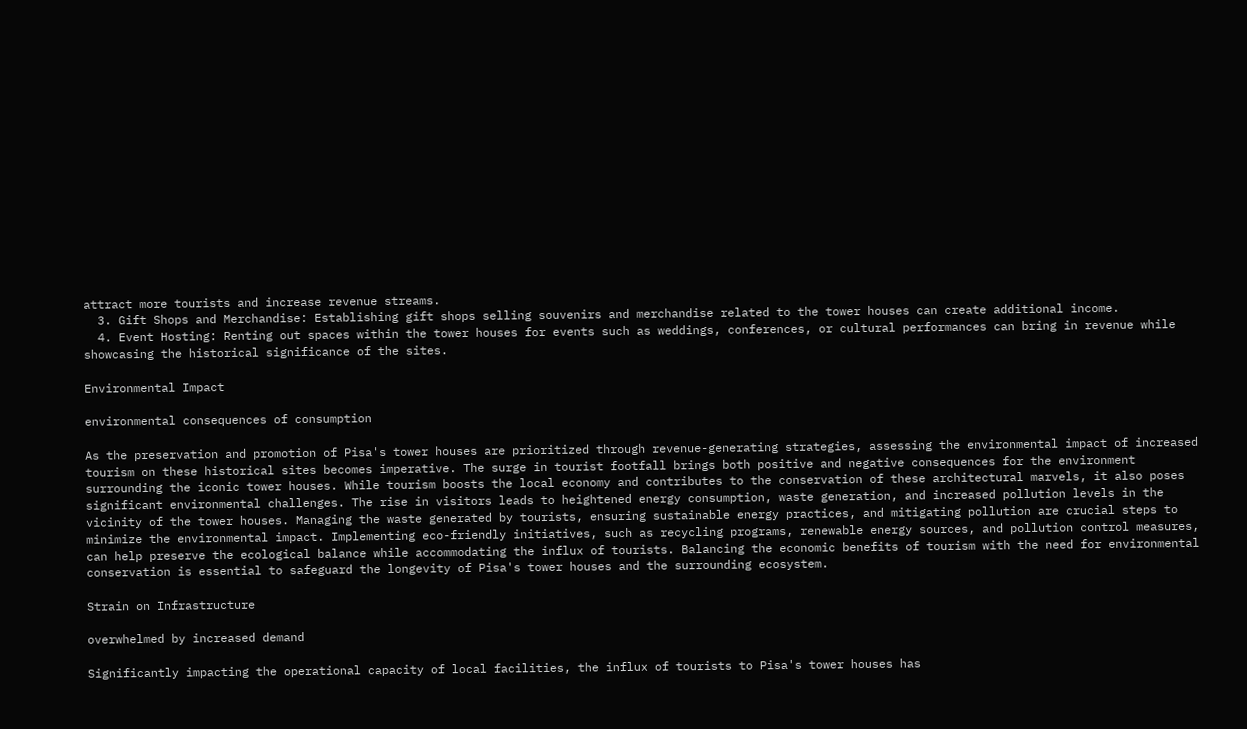attract more tourists and increase revenue streams.
  3. Gift Shops and Merchandise: Establishing gift shops selling souvenirs and merchandise related to the tower houses can create additional income.
  4. Event Hosting: Renting out spaces within the tower houses for events such as weddings, conferences, or cultural performances can bring in revenue while showcasing the historical significance of the sites.

Environmental Impact

environmental consequences of consumption

As the preservation and promotion of Pisa's tower houses are prioritized through revenue-generating strategies, assessing the environmental impact of increased tourism on these historical sites becomes imperative. The surge in tourist footfall brings both positive and negative consequences for the environment surrounding the iconic tower houses. While tourism boosts the local economy and contributes to the conservation of these architectural marvels, it also poses significant environmental challenges. The rise in visitors leads to heightened energy consumption, waste generation, and increased pollution levels in the vicinity of the tower houses. Managing the waste generated by tourists, ensuring sustainable energy practices, and mitigating pollution are crucial steps to minimize the environmental impact. Implementing eco-friendly initiatives, such as recycling programs, renewable energy sources, and pollution control measures, can help preserve the ecological balance while accommodating the influx of tourists. Balancing the economic benefits of tourism with the need for environmental conservation is essential to safeguard the longevity of Pisa's tower houses and the surrounding ecosystem.

Strain on Infrastructure

overwhelmed by increased demand

Significantly impacting the operational capacity of local facilities, the influx of tourists to Pisa's tower houses has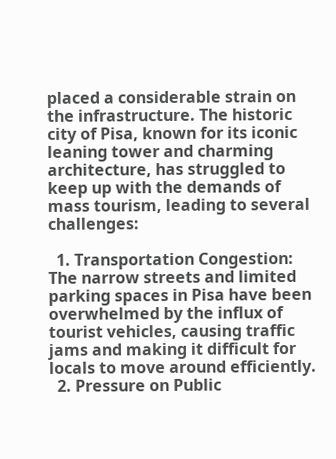placed a considerable strain on the infrastructure. The historic city of Pisa, known for its iconic leaning tower and charming architecture, has struggled to keep up with the demands of mass tourism, leading to several challenges:

  1. Transportation Congestion: The narrow streets and limited parking spaces in Pisa have been overwhelmed by the influx of tourist vehicles, causing traffic jams and making it difficult for locals to move around efficiently.
  2. Pressure on Public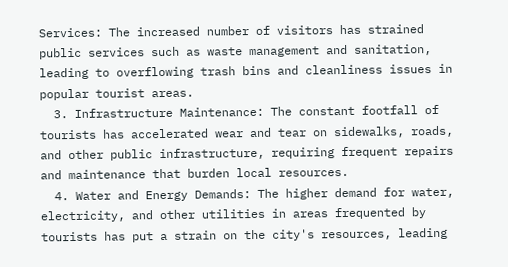Services: The increased number of visitors has strained public services such as waste management and sanitation, leading to overflowing trash bins and cleanliness issues in popular tourist areas.
  3. Infrastructure Maintenance: The constant footfall of tourists has accelerated wear and tear on sidewalks, roads, and other public infrastructure, requiring frequent repairs and maintenance that burden local resources.
  4. Water and Energy Demands: The higher demand for water, electricity, and other utilities in areas frequented by tourists has put a strain on the city's resources, leading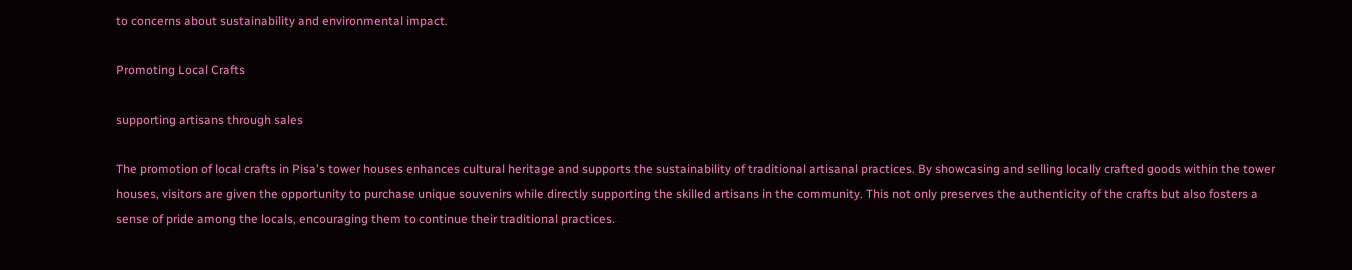to concerns about sustainability and environmental impact.

Promoting Local Crafts

supporting artisans through sales

The promotion of local crafts in Pisa's tower houses enhances cultural heritage and supports the sustainability of traditional artisanal practices. By showcasing and selling locally crafted goods within the tower houses, visitors are given the opportunity to purchase unique souvenirs while directly supporting the skilled artisans in the community. This not only preserves the authenticity of the crafts but also fosters a sense of pride among the locals, encouraging them to continue their traditional practices.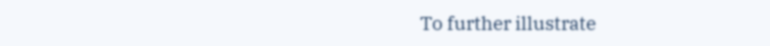To further illustrate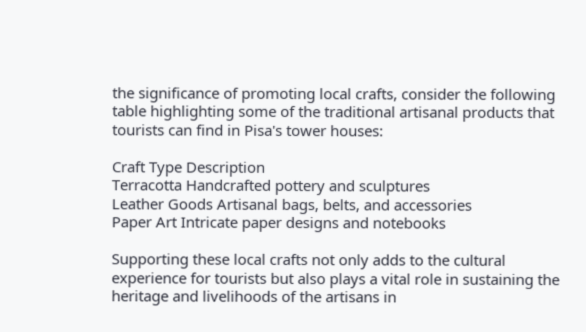the significance of promoting local crafts, consider the following table highlighting some of the traditional artisanal products that tourists can find in Pisa's tower houses:

Craft Type Description
Terracotta Handcrafted pottery and sculptures
Leather Goods Artisanal bags, belts, and accessories
Paper Art Intricate paper designs and notebooks

Supporting these local crafts not only adds to the cultural experience for tourists but also plays a vital role in sustaining the heritage and livelihoods of the artisans in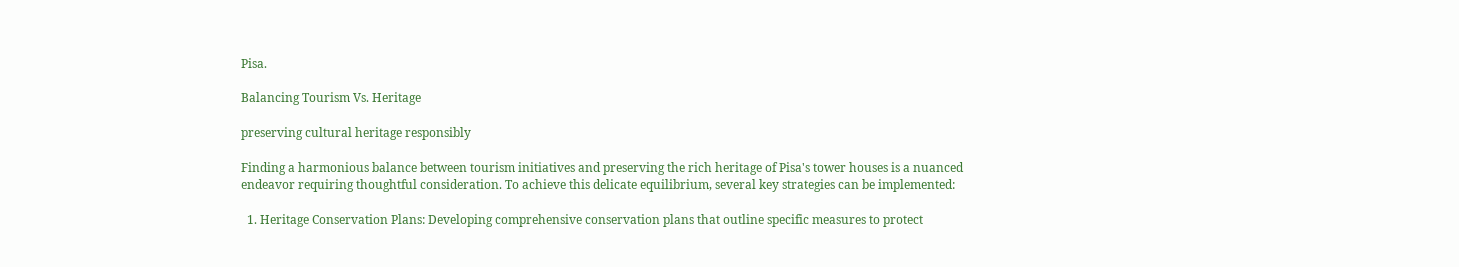Pisa.

Balancing Tourism Vs. Heritage

preserving cultural heritage responsibly

Finding a harmonious balance between tourism initiatives and preserving the rich heritage of Pisa's tower houses is a nuanced endeavor requiring thoughtful consideration. To achieve this delicate equilibrium, several key strategies can be implemented:

  1. Heritage Conservation Plans: Developing comprehensive conservation plans that outline specific measures to protect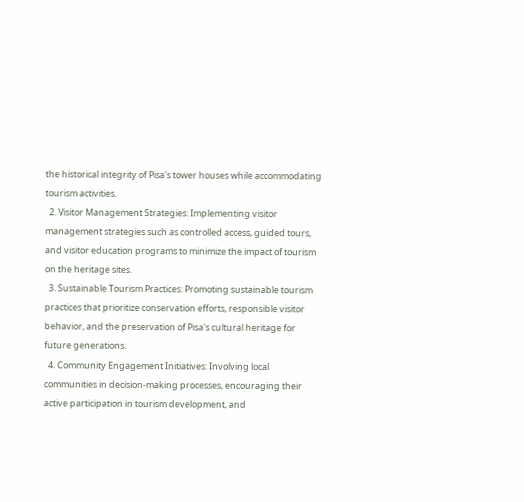the historical integrity of Pisa's tower houses while accommodating tourism activities.
  2. Visitor Management Strategies: Implementing visitor management strategies such as controlled access, guided tours, and visitor education programs to minimize the impact of tourism on the heritage sites.
  3. Sustainable Tourism Practices: Promoting sustainable tourism practices that prioritize conservation efforts, responsible visitor behavior, and the preservation of Pisa's cultural heritage for future generations.
  4. Community Engagement Initiatives: Involving local communities in decision-making processes, encouraging their active participation in tourism development, and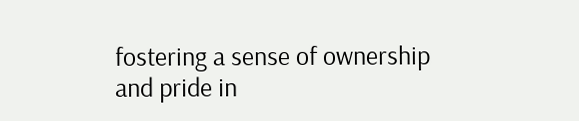fostering a sense of ownership and pride in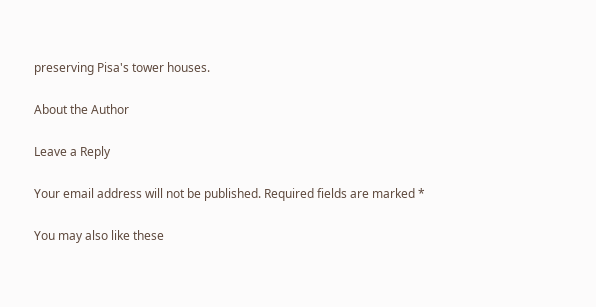preserving Pisa's tower houses.

About the Author

Leave a Reply

Your email address will not be published. Required fields are marked *

You may also like these